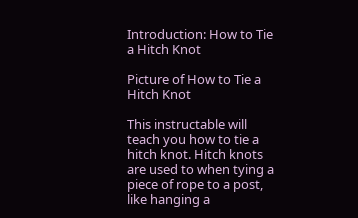Introduction: How to Tie a Hitch Knot

Picture of How to Tie a Hitch Knot

This instructable will teach you how to tie a hitch knot. Hitch knots are used to when tying a piece of rope to a post, like hanging a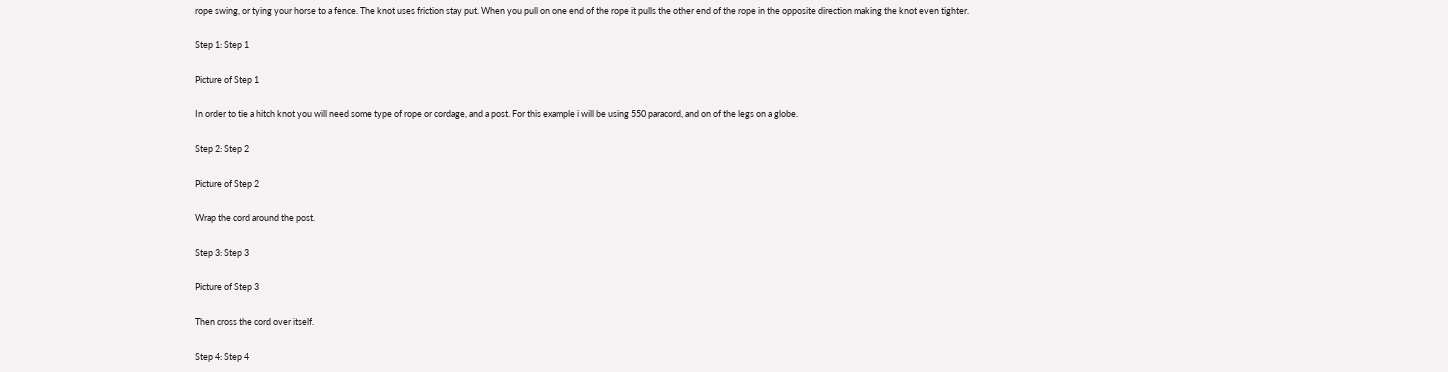rope swing, or tying your horse to a fence. The knot uses friction stay put. When you pull on one end of the rope it pulls the other end of the rope in the opposite direction making the knot even tighter.

Step 1: Step 1

Picture of Step 1

In order to tie a hitch knot you will need some type of rope or cordage, and a post. For this example i will be using 550 paracord, and on of the legs on a globe.

Step 2: Step 2

Picture of Step 2

Wrap the cord around the post.

Step 3: Step 3

Picture of Step 3

Then cross the cord over itself.

Step 4: Step 4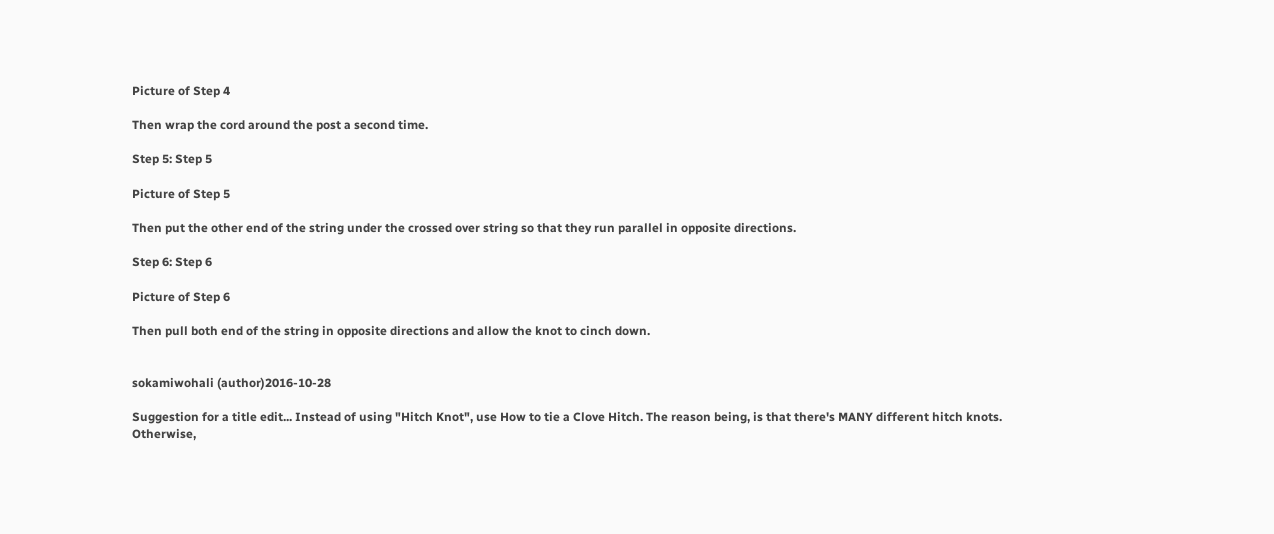Picture of Step 4

Then wrap the cord around the post a second time.

Step 5: Step 5

Picture of Step 5

Then put the other end of the string under the crossed over string so that they run parallel in opposite directions.

Step 6: Step 6

Picture of Step 6

Then pull both end of the string in opposite directions and allow the knot to cinch down.


sokamiwohali (author)2016-10-28

Suggestion for a title edit... Instead of using "Hitch Knot", use How to tie a Clove Hitch. The reason being, is that there's MANY different hitch knots. Otherwise,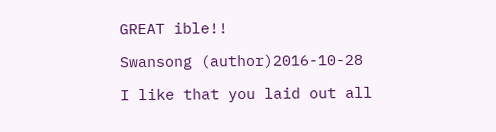GREAT ible!!

Swansong (author)2016-10-28

I like that you laid out all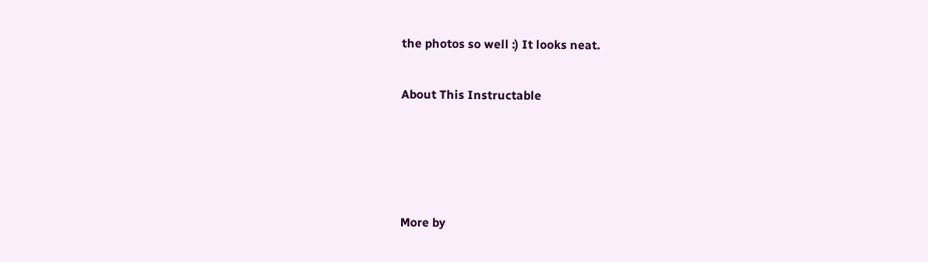the photos so well :) It looks neat.

About This Instructable




More by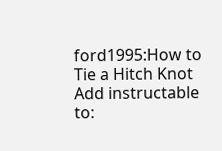ford1995:How to Tie a Hitch Knot
Add instructable to: